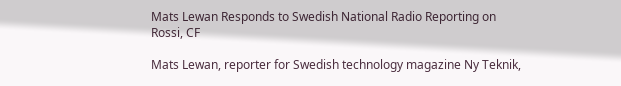Mats Lewan Responds to Swedish National Radio Reporting on Rossi, CF

Mats Lewan, reporter for Swedish technology magazine Ny Teknik,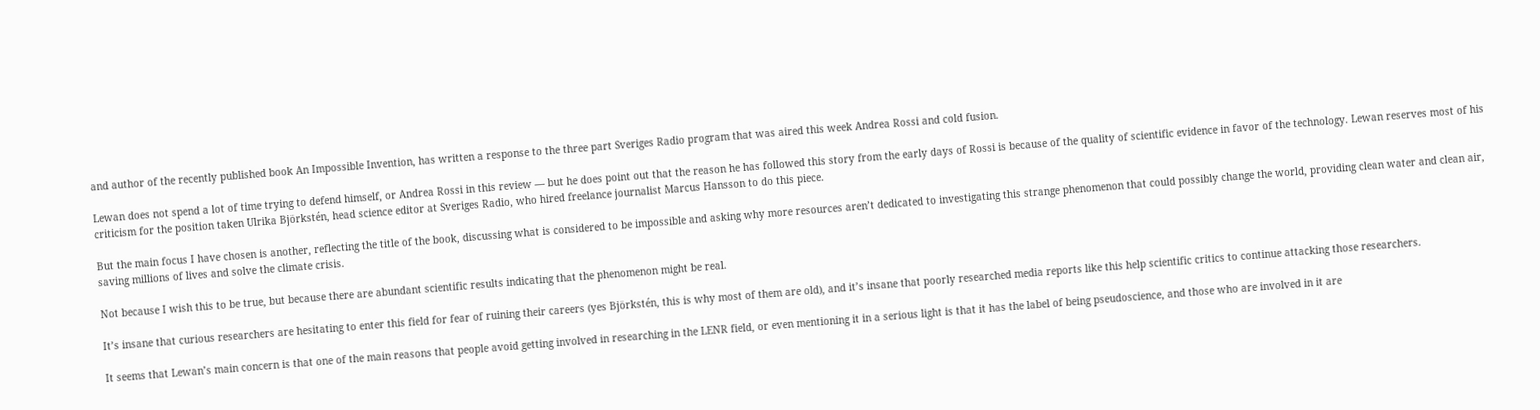and author of the recently published book An Impossible Invention, has written a response to the three part Sveriges Radio program that was aired this week Andrea Rossi and cold fusion.

Lewan does not spend a lot of time trying to defend himself, or Andrea Rossi in this review — but he does point out that the reason he has followed this story from the early days of Rossi is because of the quality of scientific evidence in favor of the technology. Lewan reserves most of his criticism for the position taken Ulrika Björkstén, head science editor at Sveriges Radio, who hired freelance journalist Marcus Hansson to do this piece.

But the main focus I have chosen is another, reflecting the title of the book, discussing what is considered to be impossible and asking why more resources aren’t dedicated to investigating this strange phenomenon that could possibly change the world, providing clean water and clean air, saving millions of lives and solve the climate crisis.

Not because I wish this to be true, but because there are abundant scientific results indicating that the phenomenon might be real.

It’s insane that curious researchers are hesitating to enter this field for fear of ruining their careers (yes Björkstén, this is why most of them are old), and it’s insane that poorly researched media reports like this help scientific critics to continue attacking those researchers.

It seems that Lewan’s main concern is that one of the main reasons that people avoid getting involved in researching in the LENR field, or even mentioning it in a serious light is that it has the label of being pseudoscience, and those who are involved in it are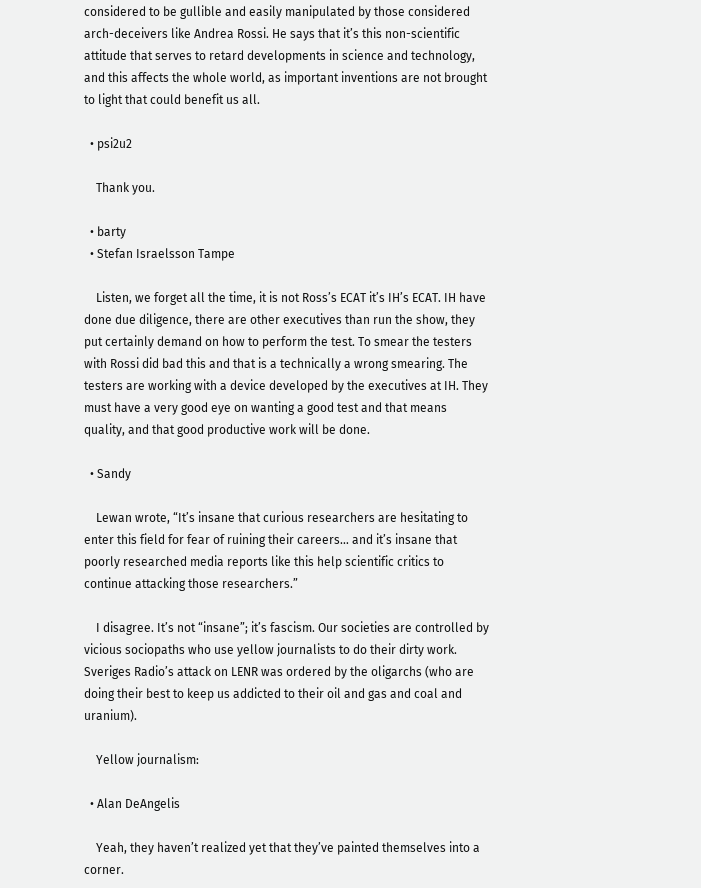considered to be gullible and easily manipulated by those considered arch-deceivers like Andrea Rossi. He says that it’s this non-scientific attitude that serves to retard developments in science and technology, and this affects the whole world, as important inventions are not brought to light that could benefit us all.

  • psi2u2

    Thank you.

  • barty
  • Stefan Israelsson Tampe

    Listen, we forget all the time, it is not Ross’s ECAT it’s IH’s ECAT. IH have done due diligence, there are other executives than run the show, they put certainly demand on how to perform the test. To smear the testers with Rossi did bad this and that is a technically a wrong smearing. The testers are working with a device developed by the executives at IH. They must have a very good eye on wanting a good test and that means quality, and that good productive work will be done.

  • Sandy

    Lewan wrote, “It’s insane that curious researchers are hesitating to enter this field for fear of ruining their careers… and it’s insane that poorly researched media reports like this help scientific critics to continue attacking those researchers.”

    I disagree. It’s not “insane”; it’s fascism. Our societies are controlled by vicious sociopaths who use yellow journalists to do their dirty work. Sveriges Radio’s attack on LENR was ordered by the oligarchs (who are doing their best to keep us addicted to their oil and gas and coal and uranium).

    Yellow journalism:

  • Alan DeAngelis

    Yeah, they haven’t realized yet that they’ve painted themselves into a corner.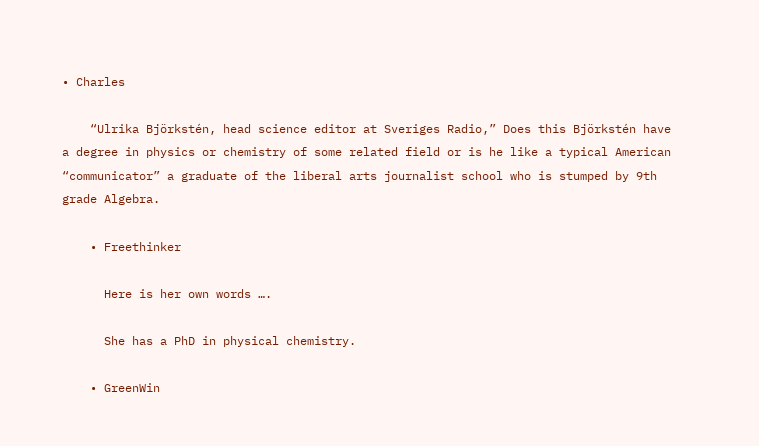• Charles

    “Ulrika Björkstén, head science editor at Sveriges Radio,” Does this Björkstén have a degree in physics or chemistry of some related field or is he like a typical American “communicator” a graduate of the liberal arts journalist school who is stumped by 9th grade Algebra.

    • Freethinker

      Here is her own words ….

      She has a PhD in physical chemistry.

    • GreenWin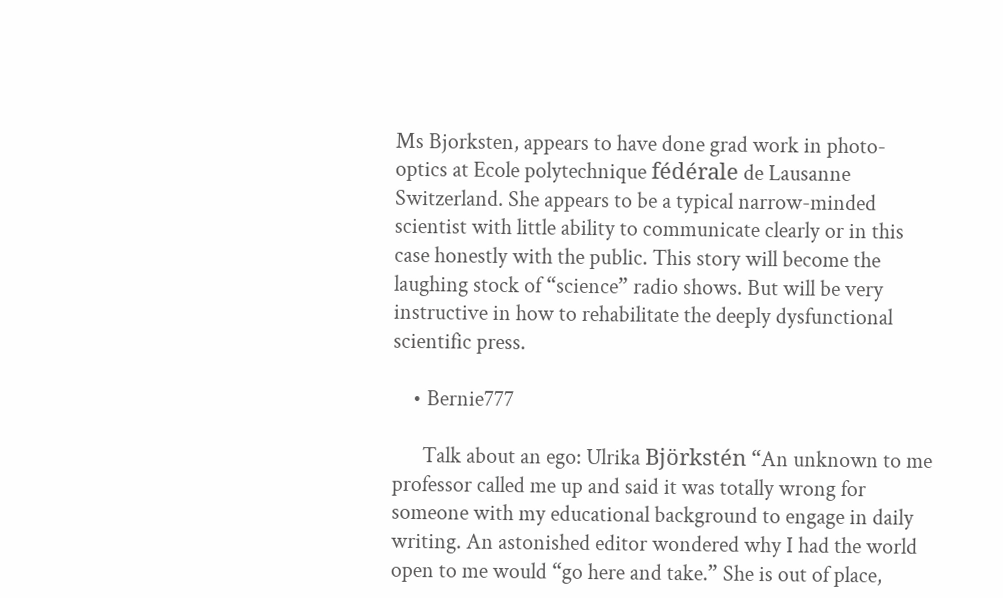Ms Bjorksten, appears to have done grad work in photo-optics at Ecole polytechnique fédérale de Lausanne Switzerland. She appears to be a typical narrow-minded scientist with little ability to communicate clearly or in this case honestly with the public. This story will become the laughing stock of “science” radio shows. But will be very instructive in how to rehabilitate the deeply dysfunctional scientific press.

    • Bernie777

      Talk about an ego: Ulrika Björkstén “An unknown to me professor called me up and said it was totally wrong for someone with my educational background to engage in daily writing. An astonished editor wondered why I had the world open to me would “go here and take.” She is out of place,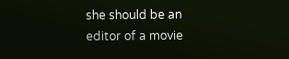she should be an editor of a movie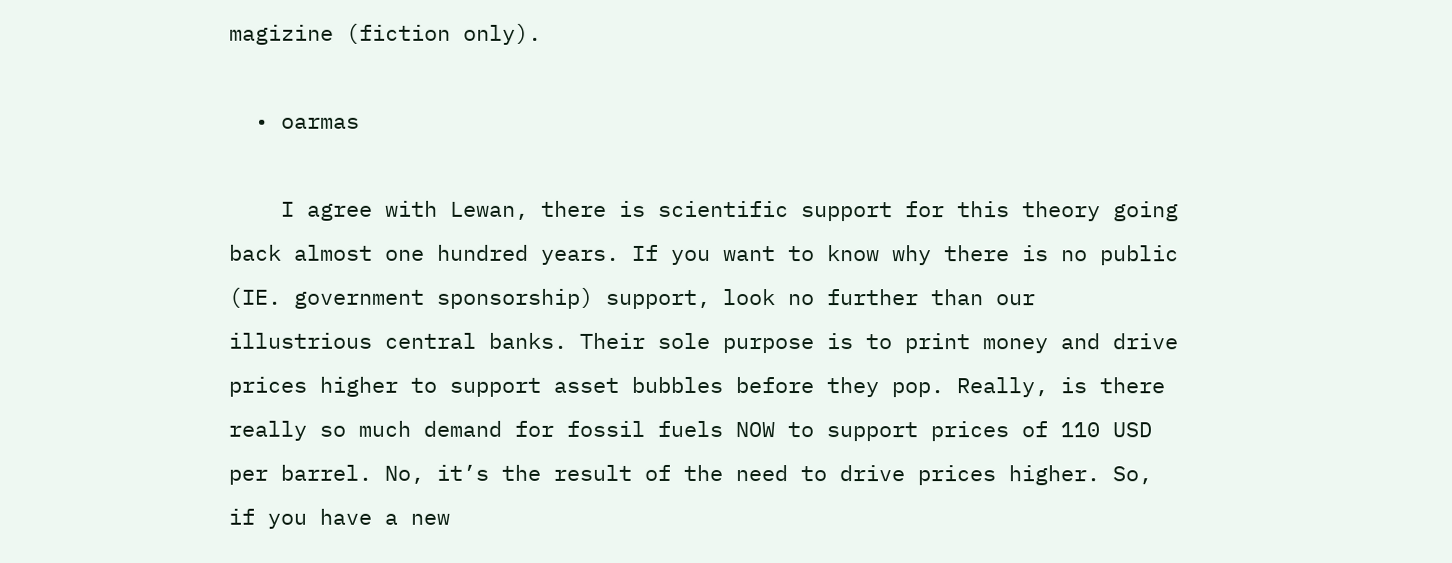magizine (fiction only).

  • oarmas

    I agree with Lewan, there is scientific support for this theory going back almost one hundred years. If you want to know why there is no public (IE. government sponsorship) support, look no further than our illustrious central banks. Their sole purpose is to print money and drive prices higher to support asset bubbles before they pop. Really, is there really so much demand for fossil fuels NOW to support prices of 110 USD per barrel. No, it’s the result of the need to drive prices higher. So, if you have a new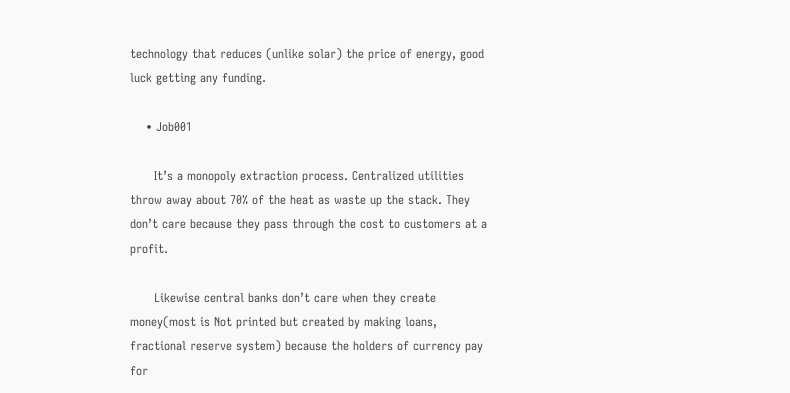technology that reduces (unlike solar) the price of energy, good luck getting any funding.

    • Job001

      It’s a monopoly extraction process. Centralized utilities throw away about 70% of the heat as waste up the stack. They don’t care because they pass through the cost to customers at a profit.

      Likewise central banks don’t care when they create money(most is Not printed but created by making loans, fractional reserve system) because the holders of currency pay for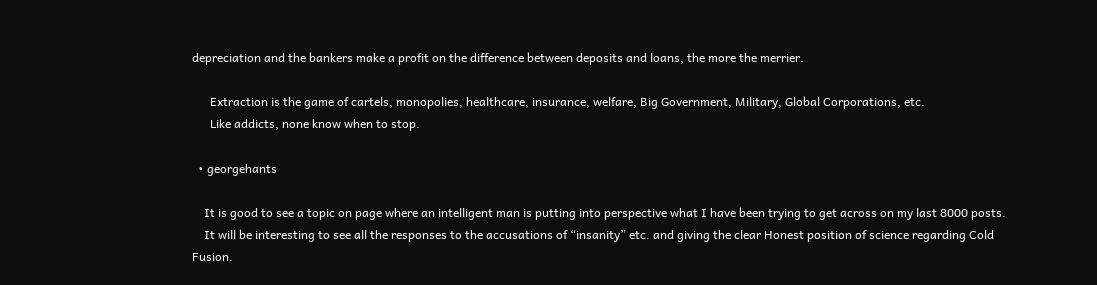depreciation and the bankers make a profit on the difference between deposits and loans, the more the merrier.

      Extraction is the game of cartels, monopolies, healthcare, insurance, welfare, Big Government, Military, Global Corporations, etc.
      Like addicts, none know when to stop.

  • georgehants

    It is good to see a topic on page where an intelligent man is putting into perspective what I have been trying to get across on my last 8000 posts.
    It will be interesting to see all the responses to the accusations of “insanity” etc. and giving the clear Honest position of science regarding Cold Fusion.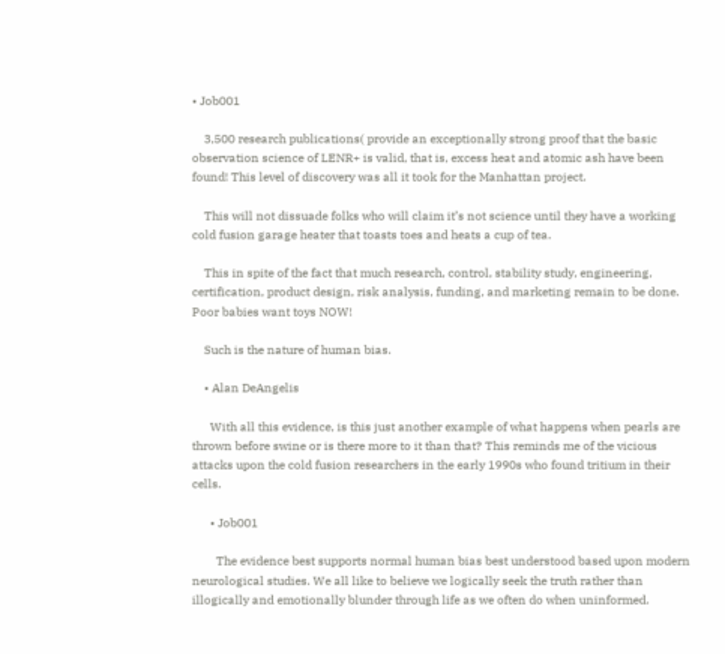• Job001

    3,500 research publications( provide an exceptionally strong proof that the basic observation science of LENR+ is valid, that is, excess heat and atomic ash have been found! This level of discovery was all it took for the Manhattan project.

    This will not dissuade folks who will claim it’s not science until they have a working cold fusion garage heater that toasts toes and heats a cup of tea.

    This in spite of the fact that much research, control, stability study, engineering, certification, product design, risk analysis, funding, and marketing remain to be done. Poor babies want toys NOW!

    Such is the nature of human bias.

    • Alan DeAngelis

      With all this evidence, is this just another example of what happens when pearls are thrown before swine or is there more to it than that? This reminds me of the vicious attacks upon the cold fusion researchers in the early 1990s who found tritium in their cells.

      • Job001

        The evidence best supports normal human bias best understood based upon modern neurological studies. We all like to believe we logically seek the truth rather than illogically and emotionally blunder through life as we often do when uninformed.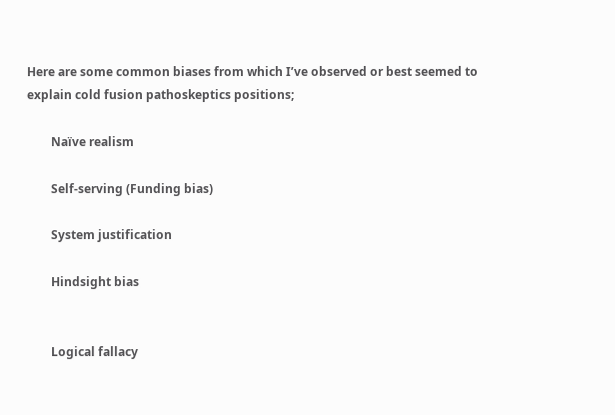Here are some common biases from which I’ve observed or best seemed to explain cold fusion pathoskeptics positions;

        Naïve realism

        Self-serving (Funding bias)

        System justification

        Hindsight bias


        Logical fallacy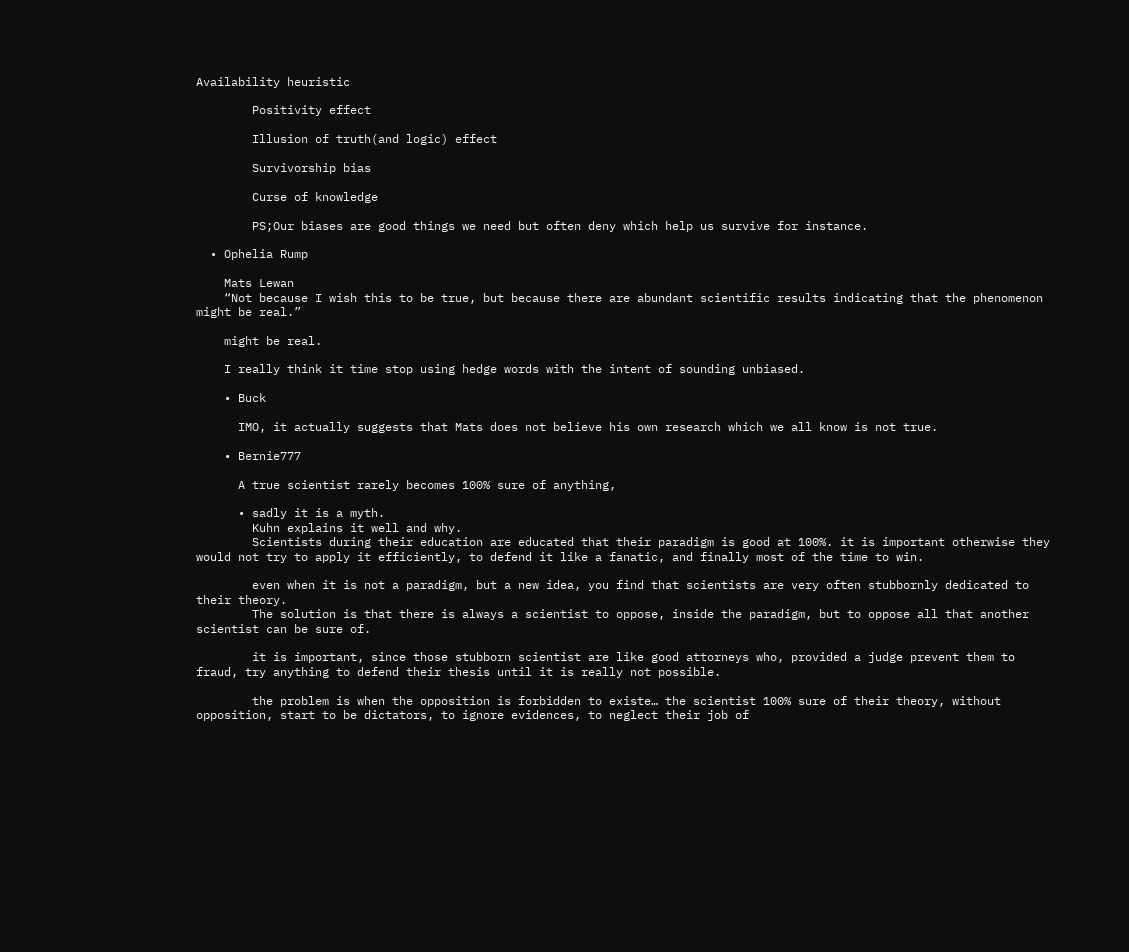Availability heuristic

        Positivity effect

        Illusion of truth(and logic) effect

        Survivorship bias

        Curse of knowledge

        PS;Our biases are good things we need but often deny which help us survive for instance.

  • Ophelia Rump

    Mats Lewan
    “Not because I wish this to be true, but because there are abundant scientific results indicating that the phenomenon might be real.”

    might be real.

    I really think it time stop using hedge words with the intent of sounding unbiased.

    • Buck

      IMO, it actually suggests that Mats does not believe his own research which we all know is not true.

    • Bernie777

      A true scientist rarely becomes 100% sure of anything,

      • sadly it is a myth.
        Kuhn explains it well and why.
        Scientists during their education are educated that their paradigm is good at 100%. it is important otherwise they would not try to apply it efficiently, to defend it like a fanatic, and finally most of the time to win.

        even when it is not a paradigm, but a new idea, you find that scientists are very often stubbornly dedicated to their theory.
        The solution is that there is always a scientist to oppose, inside the paradigm, but to oppose all that another scientist can be sure of.

        it is important, since those stubborn scientist are like good attorneys who, provided a judge prevent them to fraud, try anything to defend their thesis until it is really not possible.

        the problem is when the opposition is forbidden to existe… the scientist 100% sure of their theory, without opposition, start to be dictators, to ignore evidences, to neglect their job of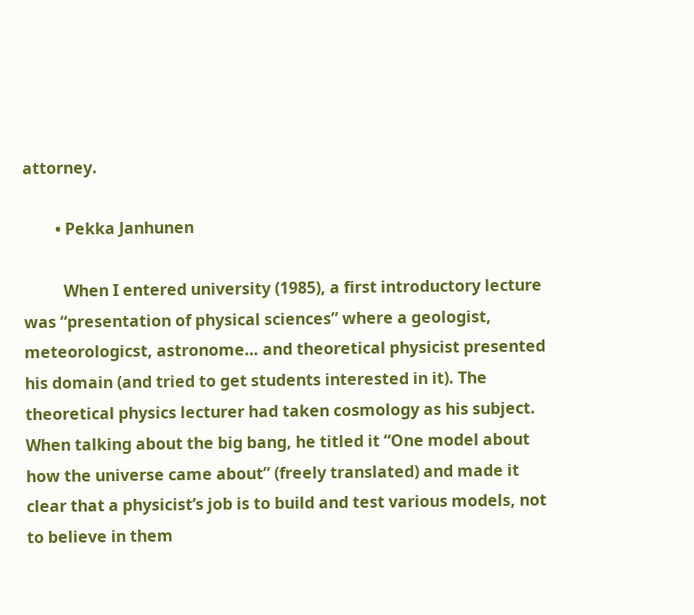attorney.

        • Pekka Janhunen

          When I entered university (1985), a first introductory lecture was “presentation of physical sciences” where a geologist, meteorologicst, astronome… and theoretical physicist presented his domain (and tried to get students interested in it). The theoretical physics lecturer had taken cosmology as his subject. When talking about the big bang, he titled it “One model about how the universe came about” (freely translated) and made it clear that a physicist’s job is to build and test various models, not to believe in them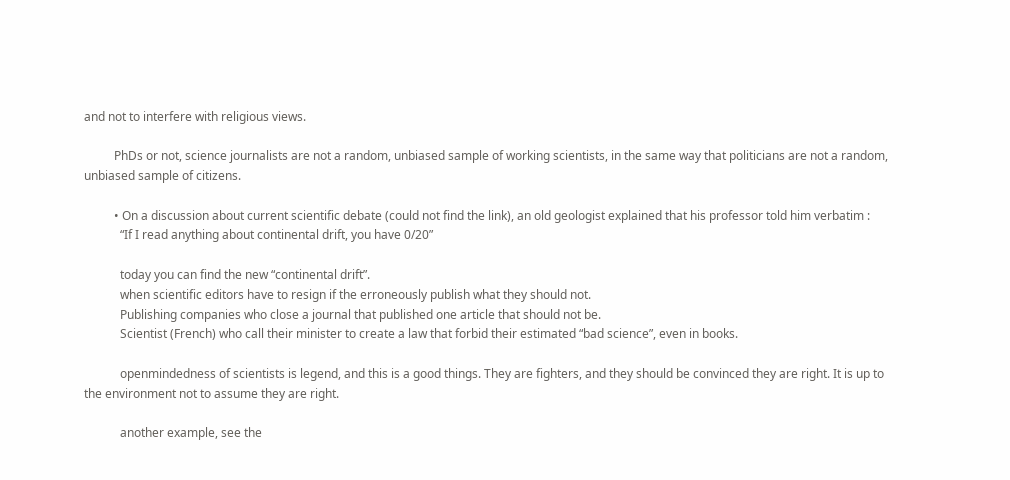and not to interfere with religious views.

          PhDs or not, science journalists are not a random, unbiased sample of working scientists, in the same way that politicians are not a random, unbiased sample of citizens.

          • On a discussion about current scientific debate (could not find the link), an old geologist explained that his professor told him verbatim :
            “If I read anything about continental drift, you have 0/20”

            today you can find the new “continental drift”.
            when scientific editors have to resign if the erroneously publish what they should not.
            Publishing companies who close a journal that published one article that should not be.
            Scientist (French) who call their minister to create a law that forbid their estimated “bad science”, even in books.

            openmindedness of scientists is legend, and this is a good things. They are fighters, and they should be convinced they are right. It is up to the environment not to assume they are right.

            another example, see the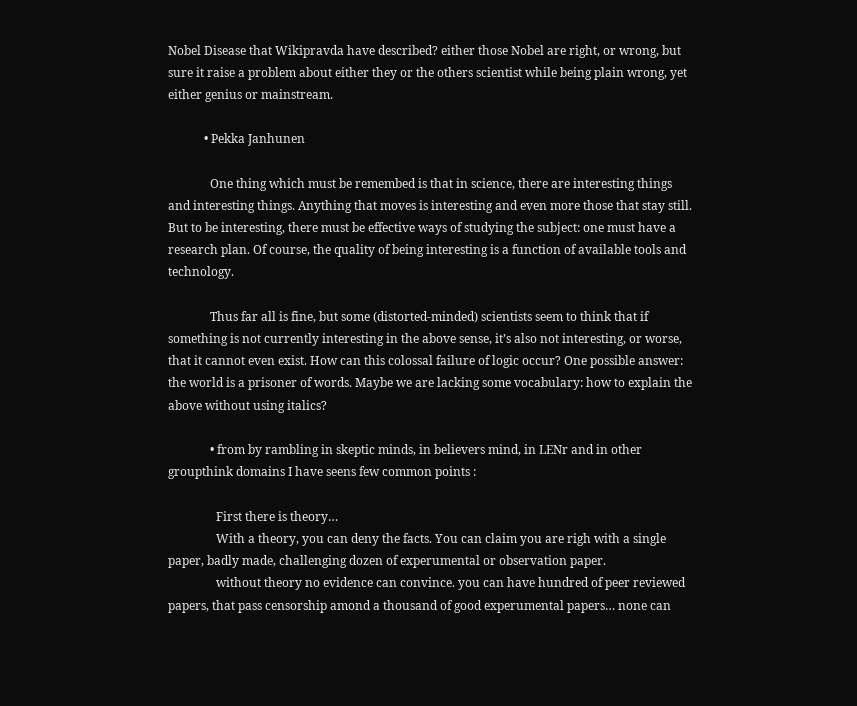Nobel Disease that Wikipravda have described? either those Nobel are right, or wrong, but sure it raise a problem about either they or the others scientist while being plain wrong, yet either genius or mainstream.

            • Pekka Janhunen

              One thing which must be remembed is that in science, there are interesting things and interesting things. Anything that moves is interesting and even more those that stay still. But to be interesting, there must be effective ways of studying the subject: one must have a research plan. Of course, the quality of being interesting is a function of available tools and technology.

              Thus far all is fine, but some (distorted-minded) scientists seem to think that if something is not currently interesting in the above sense, it’s also not interesting, or worse, that it cannot even exist. How can this colossal failure of logic occur? One possible answer: the world is a prisoner of words. Maybe we are lacking some vocabulary: how to explain the above without using italics?

              • from by rambling in skeptic minds, in believers mind, in LENr and in other groupthink domains I have seens few common points :

                First there is theory…
                With a theory, you can deny the facts. You can claim you are righ with a single paper, badly made, challenging dozen of experumental or observation paper.
                without theory no evidence can convince. you can have hundred of peer reviewed papers, that pass censorship amond a thousand of good experumental papers… none can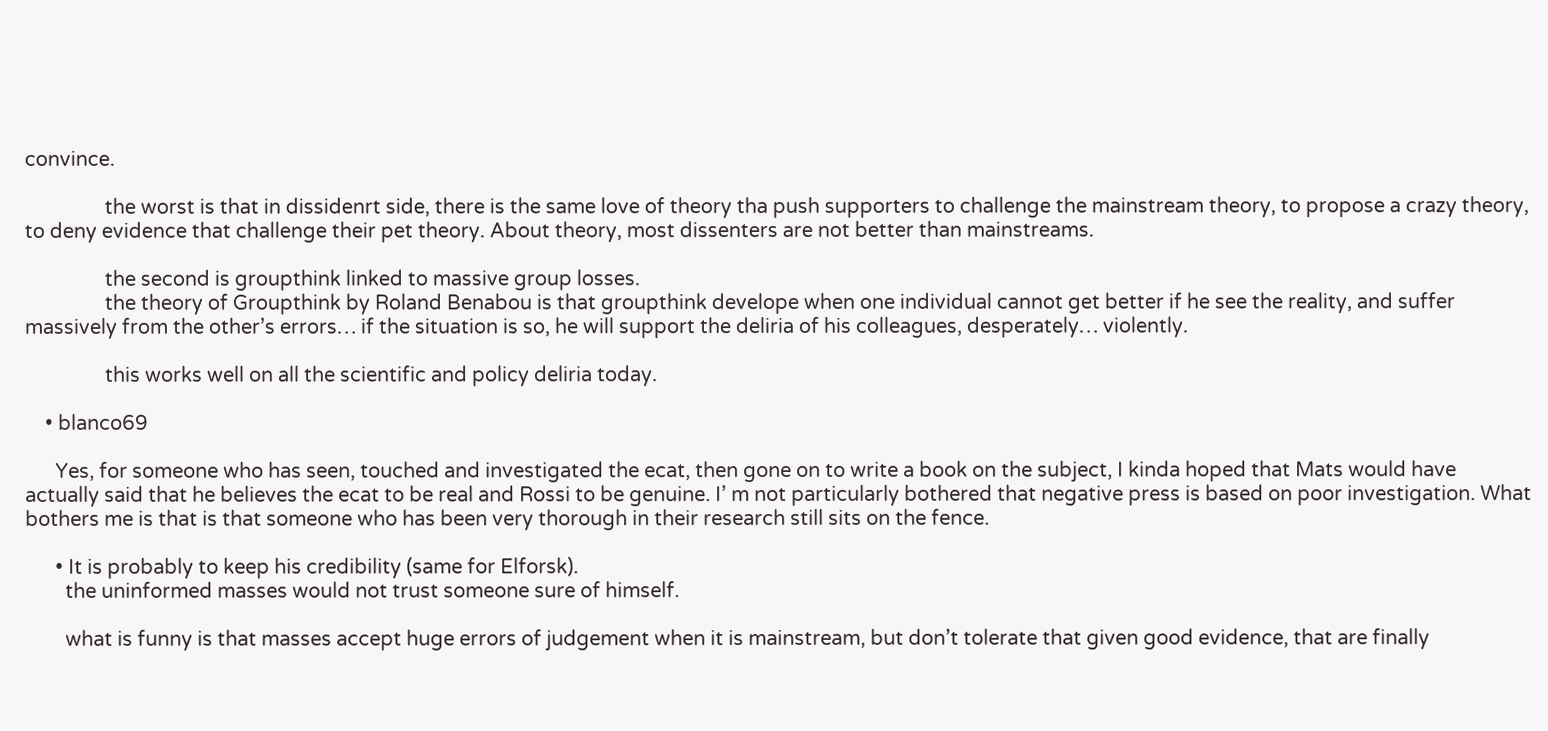convince.

                the worst is that in dissidenrt side, there is the same love of theory tha push supporters to challenge the mainstream theory, to propose a crazy theory, to deny evidence that challenge their pet theory. About theory, most dissenters are not better than mainstreams.

                the second is groupthink linked to massive group losses.
                the theory of Groupthink by Roland Benabou is that groupthink develope when one individual cannot get better if he see the reality, and suffer massively from the other’s errors… if the situation is so, he will support the deliria of his colleagues, desperately… violently.

                this works well on all the scientific and policy deliria today.

    • blanco69

      Yes, for someone who has seen, touched and investigated the ecat, then gone on to write a book on the subject, I kinda hoped that Mats would have actually said that he believes the ecat to be real and Rossi to be genuine. I’ m not particularly bothered that negative press is based on poor investigation. What bothers me is that is that someone who has been very thorough in their research still sits on the fence.

      • It is probably to keep his credibility (same for Elforsk).
        the uninformed masses would not trust someone sure of himself.

        what is funny is that masses accept huge errors of judgement when it is mainstream, but don’t tolerate that given good evidence, that are finally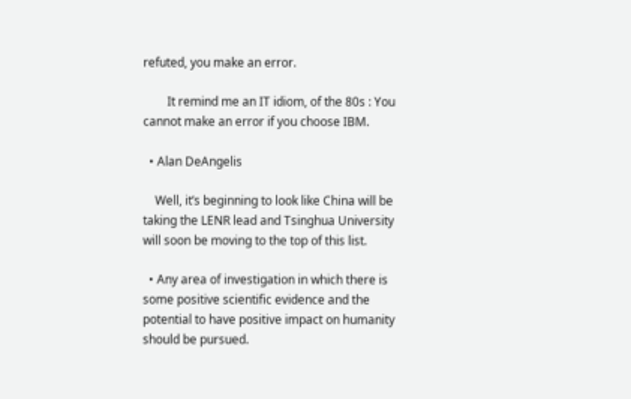refuted, you make an error.

        It remind me an IT idiom, of the 80s : You cannot make an error if you choose IBM.

  • Alan DeAngelis

    Well, it’s beginning to look like China will be taking the LENR lead and Tsinghua University will soon be moving to the top of this list.

  • Any area of investigation in which there is some positive scientific evidence and the potential to have positive impact on humanity should be pursued.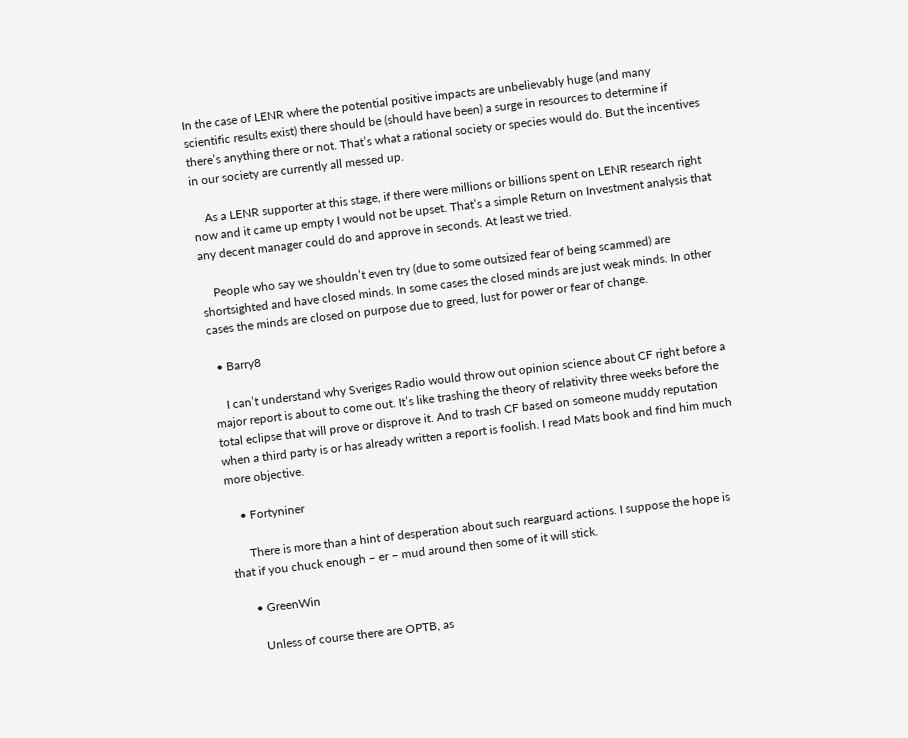In the case of LENR where the potential positive impacts are unbelievably huge (and many scientific results exist) there should be (should have been) a surge in resources to determine if there’s anything there or not. That’s what a rational society or species would do. But the incentives in our society are currently all messed up.

    As a LENR supporter at this stage, if there were millions or billions spent on LENR research right now and it came up empty I would not be upset. That’s a simple Return on Investment analysis that any decent manager could do and approve in seconds. At least we tried.

    People who say we shouldn’t even try (due to some outsized fear of being scammed) are shortsighted and have closed minds. In some cases the closed minds are just weak minds. In other cases the minds are closed on purpose due to greed, lust for power or fear of change.

  • Barry8

    I can’t understand why Sveriges Radio would throw out opinion science about CF right before a major report is about to come out. It’s like trashing the theory of relativity three weeks before the total eclipse that will prove or disprove it. And to trash CF based on someone muddy reputation when a third party is or has already written a report is foolish. I read Mats book and find him much more objective.

    • Fortyniner

      There is more than a hint of desperation about such rearguard actions. I suppose the hope is that if you chuck enough – er – mud around then some of it will stick.

      • GreenWin

        Unless of course there are OPTB, as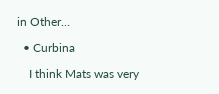in Other…

  • Curbina

    I think Mats was very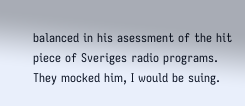balanced in his asessment of the hit piece of Sveriges radio programs. They mocked him, I would be suing.